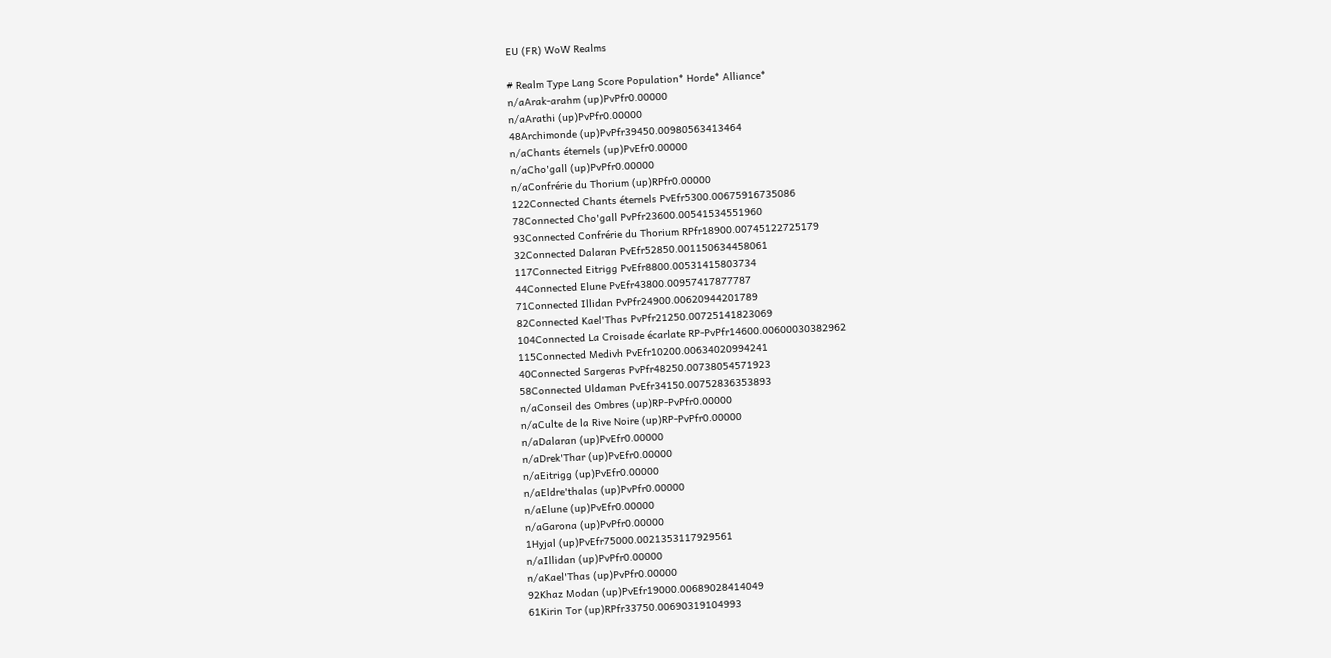EU (FR) WoW Realms

# Realm Type Lang Score Population* Horde* Alliance*
n/aArak-arahm (up)PvPfr0.00000
n/aArathi (up)PvPfr0.00000
48Archimonde (up)PvPfr39450.00980563413464
n/aChants éternels (up)PvEfr0.00000
n/aCho'gall (up)PvPfr0.00000
n/aConfrérie du Thorium (up)RPfr0.00000
122Connected Chants éternels PvEfr5300.00675916735086
78Connected Cho'gall PvPfr23600.00541534551960
93Connected Confrérie du Thorium RPfr18900.00745122725179
32Connected Dalaran PvEfr52850.001150634458061
117Connected Eitrigg PvEfr8800.00531415803734
44Connected Elune PvEfr43800.00957417877787
71Connected Illidan PvPfr24900.00620944201789
82Connected Kael'Thas PvPfr21250.00725141823069
104Connected La Croisade écarlate RP-PvPfr14600.00600030382962
115Connected Medivh PvEfr10200.00634020994241
40Connected Sargeras PvPfr48250.00738054571923
58Connected Uldaman PvEfr34150.00752836353893
n/aConseil des Ombres (up)RP-PvPfr0.00000
n/aCulte de la Rive Noire (up)RP-PvPfr0.00000
n/aDalaran (up)PvEfr0.00000
n/aDrek'Thar (up)PvEfr0.00000
n/aEitrigg (up)PvEfr0.00000
n/aEldre'thalas (up)PvPfr0.00000
n/aElune (up)PvEfr0.00000
n/aGarona (up)PvPfr0.00000
1Hyjal (up)PvEfr75000.0021353117929561
n/aIllidan (up)PvPfr0.00000
n/aKael'Thas (up)PvPfr0.00000
92Khaz Modan (up)PvEfr19000.00689028414049
61Kirin Tor (up)RPfr33750.00690319104993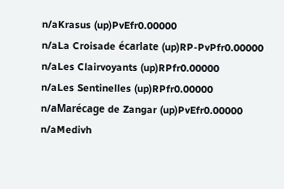n/aKrasus (up)PvEfr0.00000
n/aLa Croisade écarlate (up)RP-PvPfr0.00000
n/aLes Clairvoyants (up)RPfr0.00000
n/aLes Sentinelles (up)RPfr0.00000
n/aMarécage de Zangar (up)PvEfr0.00000
n/aMedivh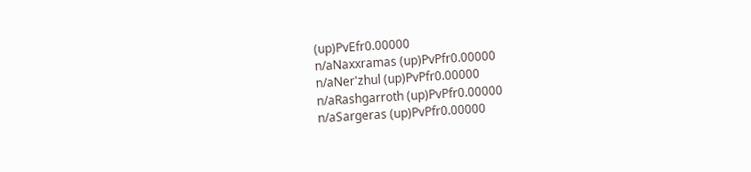(up)PvEfr0.00000
n/aNaxxramas (up)PvPfr0.00000
n/aNer'zhul (up)PvPfr0.00000
n/aRashgarroth (up)PvPfr0.00000
n/aSargeras (up)PvPfr0.00000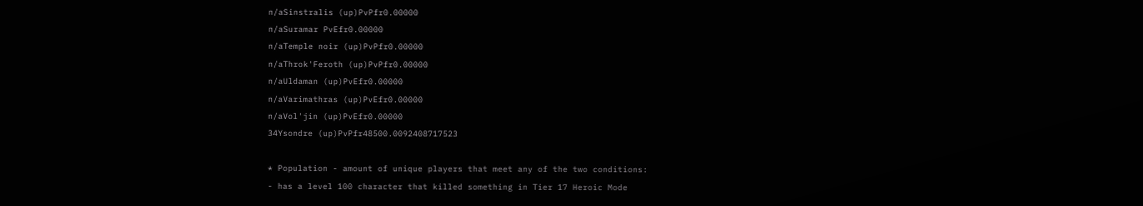n/aSinstralis (up)PvPfr0.00000
n/aSuramar PvEfr0.00000
n/aTemple noir (up)PvPfr0.00000
n/aThrok'Feroth (up)PvPfr0.00000
n/aUldaman (up)PvEfr0.00000
n/aVarimathras (up)PvEfr0.00000
n/aVol'jin (up)PvEfr0.00000
34Ysondre (up)PvPfr48500.0092408717523

* Population - amount of unique players that meet any of the two conditions:
- has a level 100 character that killed something in Tier 17 Heroic Mode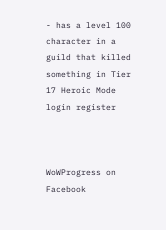- has a level 100 character in a guild that killed something in Tier 17 Heroic Mode
login register



WoWProgress on Facebook